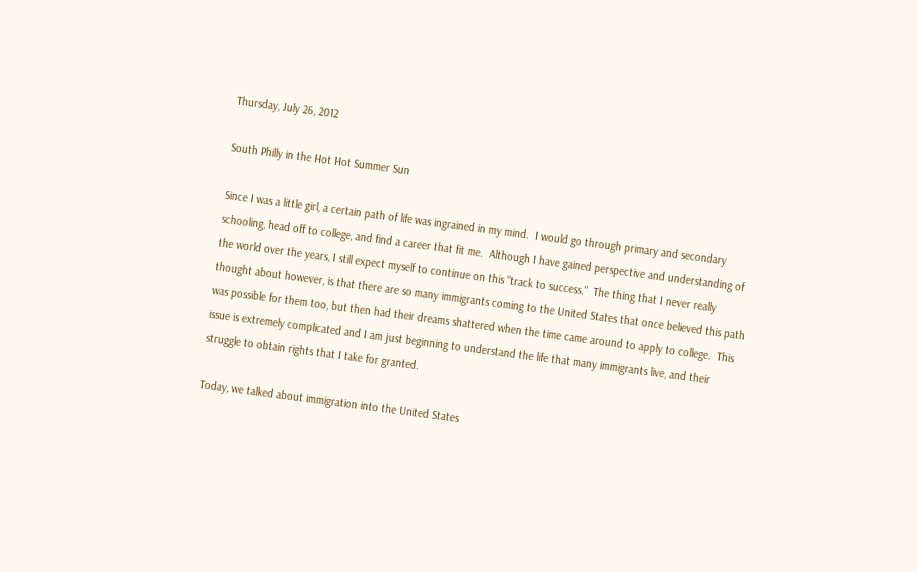Thursday, July 26, 2012

South Philly in the Hot Hot Summer Sun

Since I was a little girl, a certain path of life was ingrained in my mind.  I would go through primary and secondary schooling, head off to college, and find a career that fit me.  Although I have gained perspective and understanding of the world over the years, I still expect myself to continue on this "track to success."  The thing that I never really thought about however, is that there are so many immigrants coming to the United States that once believed this path was possible for them too, but then had their dreams shattered when the time came around to apply to college.  This issue is extremely complicated and I am just beginning to understand the life that many immigrants live, and their struggle to obtain rights that I take for granted.

Today, we talked about immigration into the United States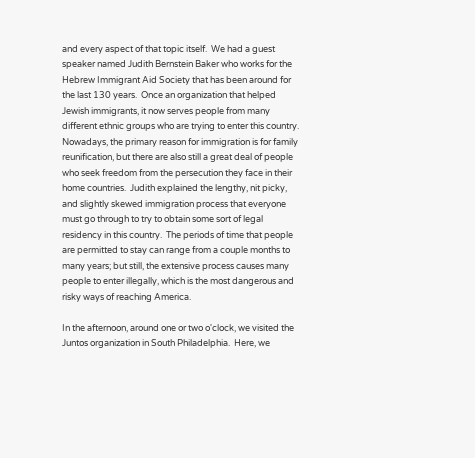and every aspect of that topic itself.  We had a guest speaker named Judith Bernstein Baker who works for the Hebrew Immigrant Aid Society that has been around for the last 130 years.  Once an organization that helped Jewish immigrants, it now serves people from many different ethnic groups who are trying to enter this country.  Nowadays, the primary reason for immigration is for family reunification, but there are also still a great deal of people who seek freedom from the persecution they face in their home countries.  Judith explained the lengthy, nit picky, and slightly skewed immigration process that everyone must go through to try to obtain some sort of legal residency in this country.  The periods of time that people are permitted to stay can range from a couple months to many years; but still, the extensive process causes many people to enter illegally, which is the most dangerous and risky ways of reaching America.

In the afternoon, around one or two o'clock, we visited the Juntos organization in South Philadelphia.  Here, we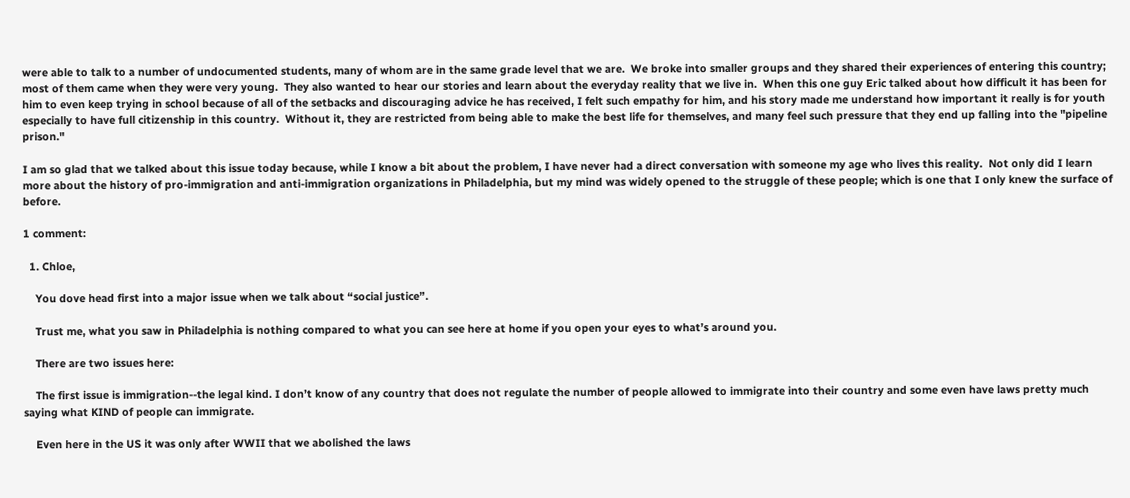were able to talk to a number of undocumented students, many of whom are in the same grade level that we are.  We broke into smaller groups and they shared their experiences of entering this country; most of them came when they were very young.  They also wanted to hear our stories and learn about the everyday reality that we live in.  When this one guy Eric talked about how difficult it has been for him to even keep trying in school because of all of the setbacks and discouraging advice he has received, I felt such empathy for him, and his story made me understand how important it really is for youth especially to have full citizenship in this country.  Without it, they are restricted from being able to make the best life for themselves, and many feel such pressure that they end up falling into the "pipeline prison."

I am so glad that we talked about this issue today because, while I know a bit about the problem, I have never had a direct conversation with someone my age who lives this reality.  Not only did I learn more about the history of pro-immigration and anti-immigration organizations in Philadelphia, but my mind was widely opened to the struggle of these people; which is one that I only knew the surface of before.

1 comment:

  1. Chloe,

    You dove head first into a major issue when we talk about “social justice”.

    Trust me, what you saw in Philadelphia is nothing compared to what you can see here at home if you open your eyes to what’s around you.

    There are two issues here:

    The first issue is immigration--the legal kind. I don’t know of any country that does not regulate the number of people allowed to immigrate into their country and some even have laws pretty much saying what KIND of people can immigrate.

    Even here in the US it was only after WWII that we abolished the laws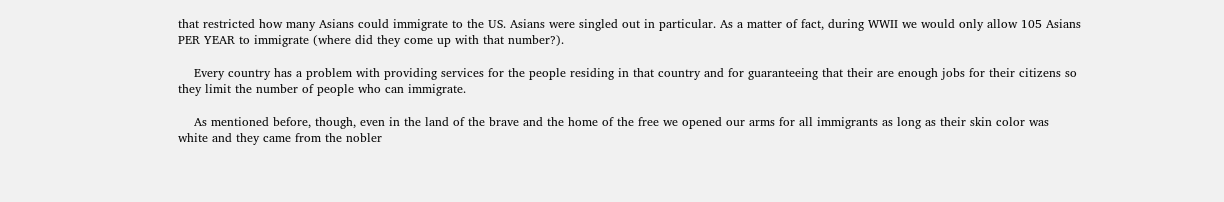that restricted how many Asians could immigrate to the US. Asians were singled out in particular. As a matter of fact, during WWII we would only allow 105 Asians PER YEAR to immigrate (where did they come up with that number?).

    Every country has a problem with providing services for the people residing in that country and for guaranteeing that their are enough jobs for their citizens so they limit the number of people who can immigrate.

    As mentioned before, though, even in the land of the brave and the home of the free we opened our arms for all immigrants as long as their skin color was white and they came from the nobler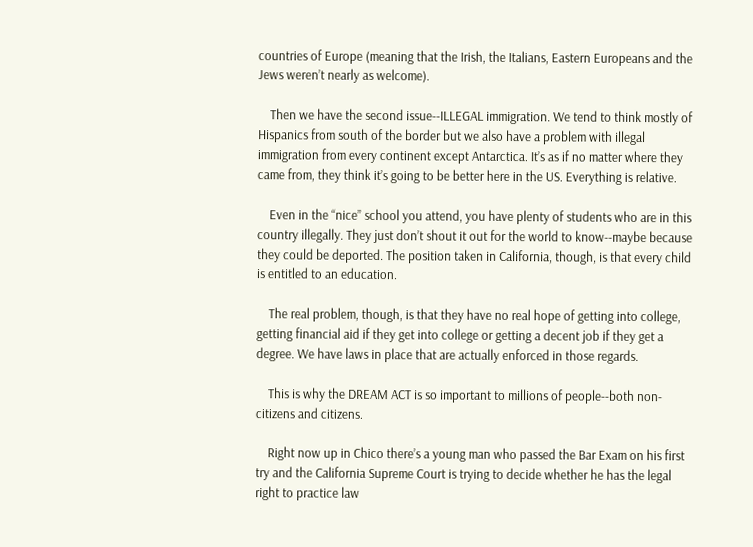countries of Europe (meaning that the Irish, the Italians, Eastern Europeans and the Jews weren’t nearly as welcome).

    Then we have the second issue--ILLEGAL immigration. We tend to think mostly of Hispanics from south of the border but we also have a problem with illegal immigration from every continent except Antarctica. It’s as if no matter where they came from, they think it’s going to be better here in the US. Everything is relative.

    Even in the “nice” school you attend, you have plenty of students who are in this country illegally. They just don’t shout it out for the world to know--maybe because they could be deported. The position taken in California, though, is that every child is entitled to an education.

    The real problem, though, is that they have no real hope of getting into college, getting financial aid if they get into college or getting a decent job if they get a degree. We have laws in place that are actually enforced in those regards.

    This is why the DREAM ACT is so important to millions of people--both non-citizens and citizens.

    Right now up in Chico there’s a young man who passed the Bar Exam on his first try and the California Supreme Court is trying to decide whether he has the legal right to practice law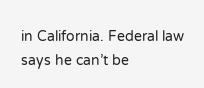in California. Federal law says he can’t be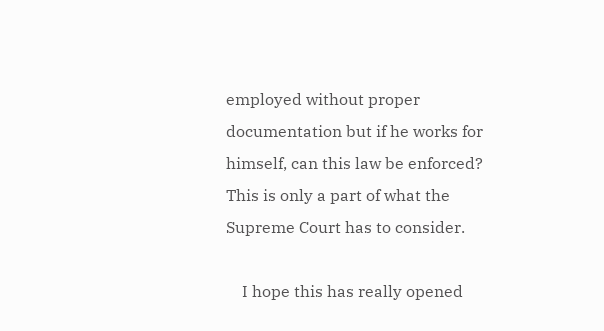employed without proper documentation but if he works for himself, can this law be enforced? This is only a part of what the Supreme Court has to consider.

    I hope this has really opened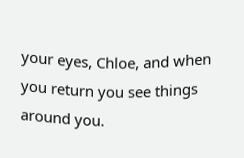your eyes, Chloe, and when you return you see things around you.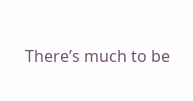There’s much to be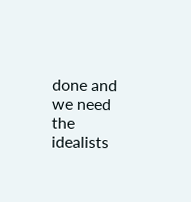done and we need the idealists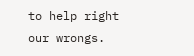to help right our wrongs.